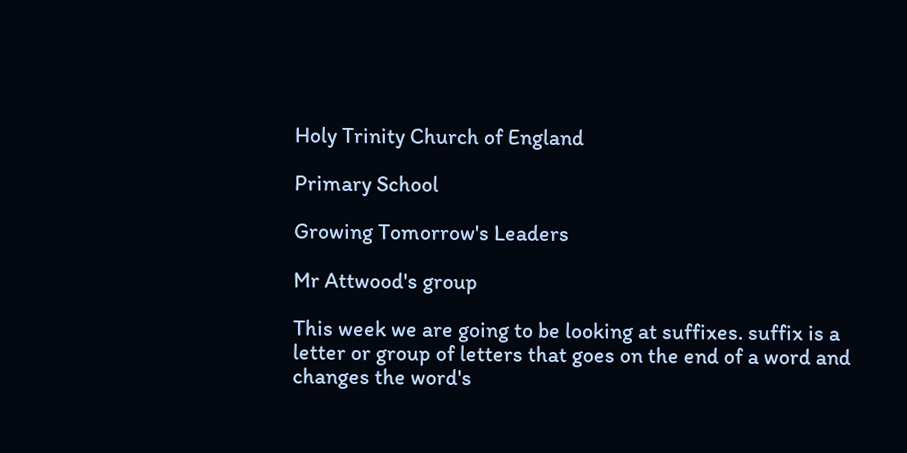Holy Trinity Church of England

Primary School

Growing Tomorrow's Leaders

Mr Attwood's group

This week we are going to be looking at suffixes. suffix is a letter or group of letters that goes on the end of a word and changes the word's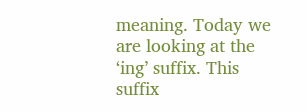meaning. Today we are looking at the ‘ing’ suffix. This suffix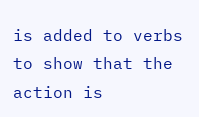is added to verbs to show that the action is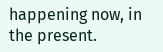happening now, in the present.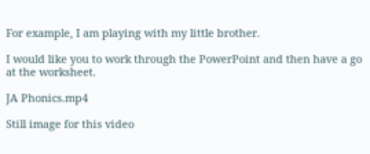For example, I am playing with my little brother.

I would like you to work through the PowerPoint and then have a go at the worksheet.

JA Phonics.mp4

Still image for this video